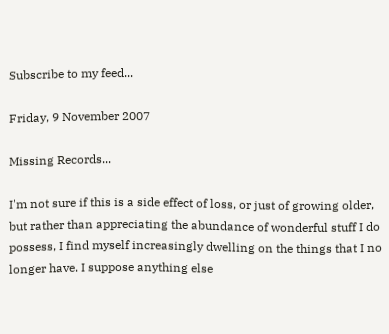Subscribe to my feed...

Friday, 9 November 2007

Missing Records...

I'm not sure if this is a side effect of loss, or just of growing older, but rather than appreciating the abundance of wonderful stuff I do possess, I find myself increasingly dwelling on the things that I no longer have. I suppose anything else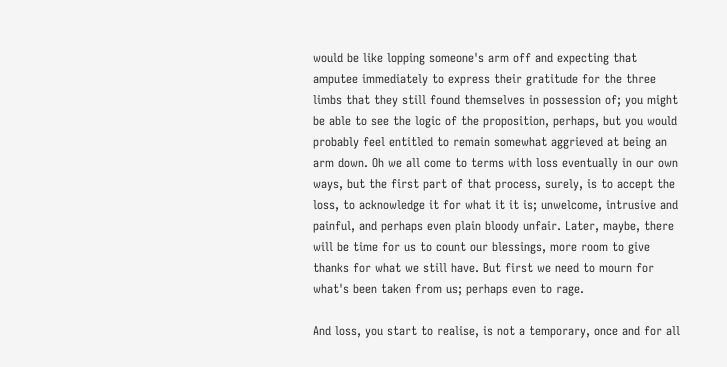would be like lopping someone's arm off and expecting that amputee immediately to express their gratitude for the three limbs that they still found themselves in possession of; you might be able to see the logic of the proposition, perhaps, but you would probably feel entitled to remain somewhat aggrieved at being an arm down. Oh we all come to terms with loss eventually in our own ways, but the first part of that process, surely, is to accept the loss, to acknowledge it for what it it is; unwelcome, intrusive and painful, and perhaps even plain bloody unfair. Later, maybe, there will be time for us to count our blessings, more room to give thanks for what we still have. But first we need to mourn for what's been taken from us; perhaps even to rage.

And loss, you start to realise, is not a temporary, once and for all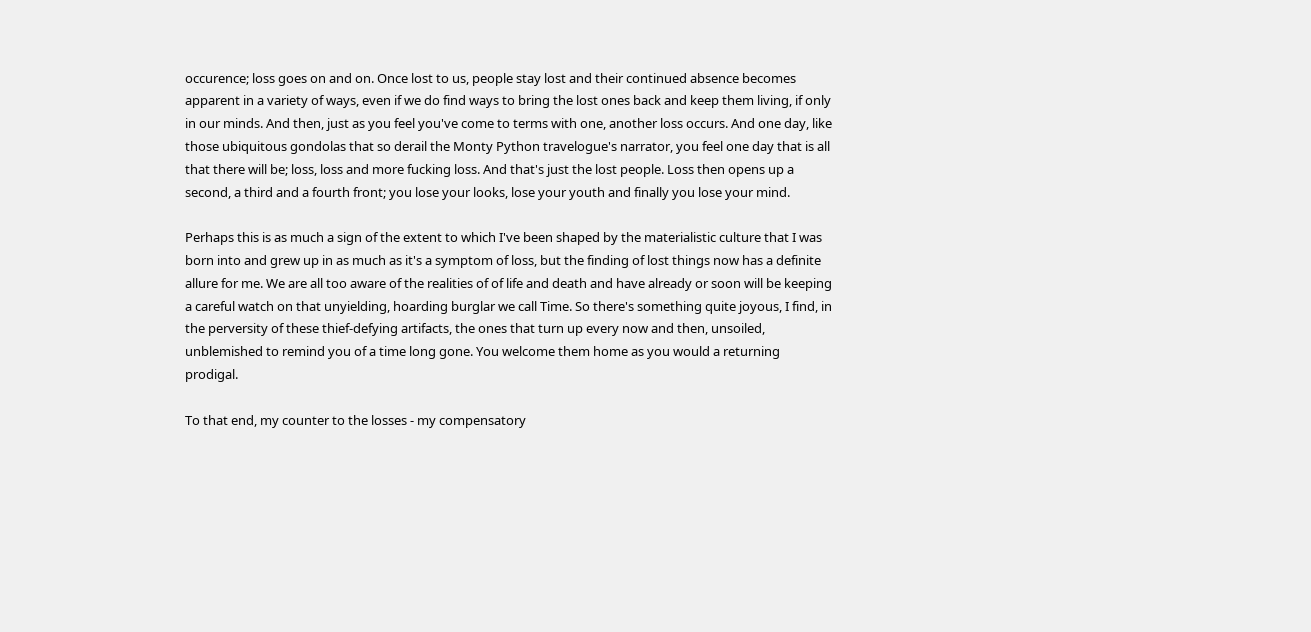occurence; loss goes on and on. Once lost to us, people stay lost and their continued absence becomes apparent in a variety of ways, even if we do find ways to bring the lost ones back and keep them living, if only in our minds. And then, just as you feel you've come to terms with one, another loss occurs. And one day, like those ubiquitous gondolas that so derail the Monty Python travelogue's narrator, you feel one day that is all that there will be; loss, loss and more fucking loss. And that's just the lost people. Loss then opens up a second, a third and a fourth front; you lose your looks, lose your youth and finally you lose your mind.

Perhaps this is as much a sign of the extent to which I've been shaped by the materialistic culture that I was born into and grew up in as much as it's a symptom of loss, but the finding of lost things now has a definite allure for me. We are all too aware of the realities of of life and death and have already or soon will be keeping a careful watch on that unyielding, hoarding burglar we call Time. So there's something quite joyous, I find, in the perversity of these thief-defying artifacts, the ones that turn up every now and then, unsoiled, unblemished to remind you of a time long gone. You welcome them home as you would a returning prodigal.

To that end, my counter to the losses - my compensatory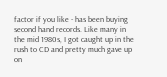factor if you like - has been buying second hand records. Like many in the mid 1980s, I got caught up in the rush to CD and pretty much gave up on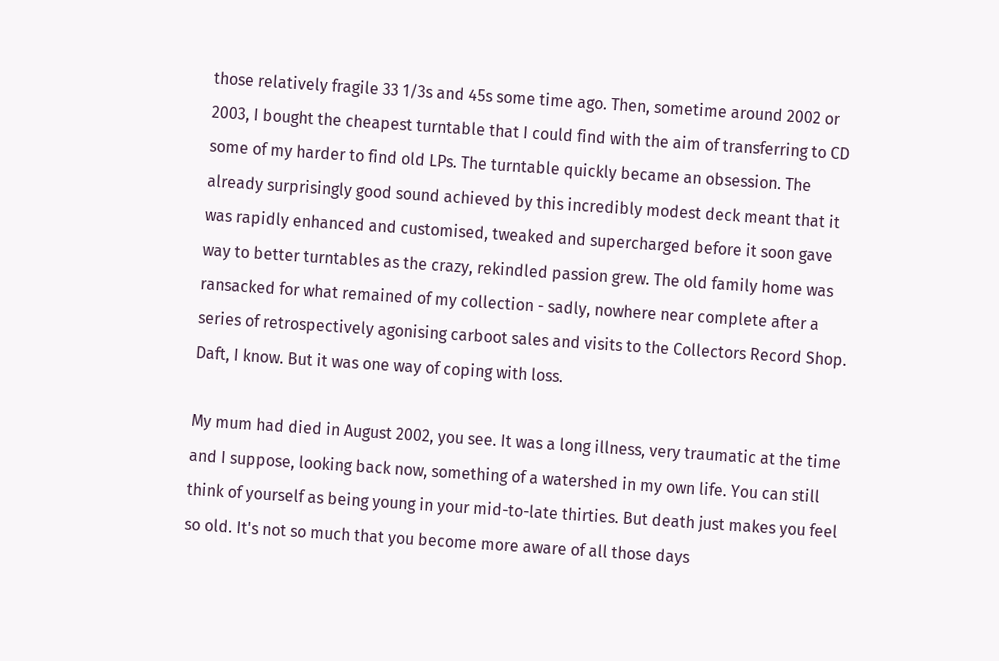those relatively fragile 33 1/3s and 45s some time ago. Then, sometime around 2002 or 2003, I bought the cheapest turntable that I could find with the aim of transferring to CD some of my harder to find old LPs. The turntable quickly became an obsession. The already surprisingly good sound achieved by this incredibly modest deck meant that it was rapidly enhanced and customised, tweaked and supercharged before it soon gave way to better turntables as the crazy, rekindled passion grew. The old family home was ransacked for what remained of my collection - sadly, nowhere near complete after a series of retrospectively agonising carboot sales and visits to the Collectors Record Shop. Daft, I know. But it was one way of coping with loss.

My mum had died in August 2002, you see. It was a long illness, very traumatic at the time and I suppose, looking back now, something of a watershed in my own life. You can still think of yourself as being young in your mid-to-late thirties. But death just makes you feel so old. It's not so much that you become more aware of all those days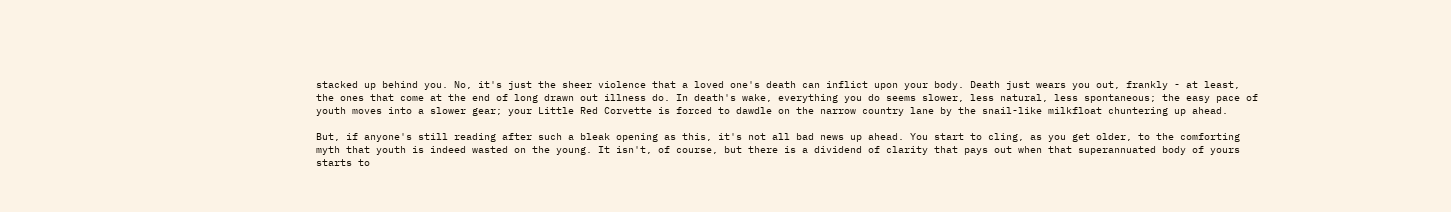stacked up behind you. No, it's just the sheer violence that a loved one's death can inflict upon your body. Death just wears you out, frankly - at least, the ones that come at the end of long drawn out illness do. In death's wake, everything you do seems slower, less natural, less spontaneous; the easy pace of youth moves into a slower gear; your Little Red Corvette is forced to dawdle on the narrow country lane by the snail-like milkfloat chuntering up ahead.

But, if anyone's still reading after such a bleak opening as this, it's not all bad news up ahead. You start to cling, as you get older, to the comforting myth that youth is indeed wasted on the young. It isn't, of course, but there is a dividend of clarity that pays out when that superannuated body of yours starts to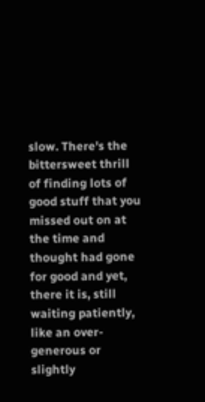slow. There's the bittersweet thrill of finding lots of good stuff that you missed out on at the time and thought had gone for good and yet, there it is, still waiting patiently, like an over-generous or slightly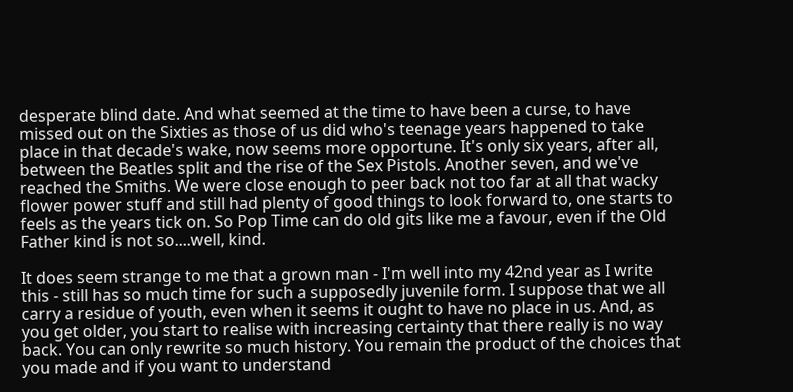desperate blind date. And what seemed at the time to have been a curse, to have missed out on the Sixties as those of us did who's teenage years happened to take place in that decade's wake, now seems more opportune. It's only six years, after all, between the Beatles split and the rise of the Sex Pistols. Another seven, and we've reached the Smiths. We were close enough to peer back not too far at all that wacky flower power stuff and still had plenty of good things to look forward to, one starts to feels as the years tick on. So Pop Time can do old gits like me a favour, even if the Old Father kind is not so....well, kind.

It does seem strange to me that a grown man - I'm well into my 42nd year as I write this - still has so much time for such a supposedly juvenile form. I suppose that we all carry a residue of youth, even when it seems it ought to have no place in us. And, as you get older, you start to realise with increasing certainty that there really is no way back. You can only rewrite so much history. You remain the product of the choices that you made and if you want to understand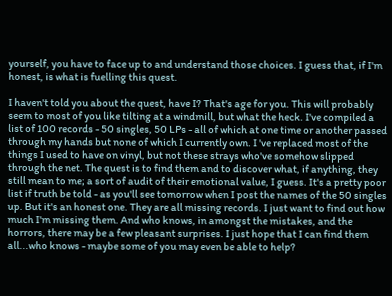yourself, you have to face up to and understand those choices. I guess that, if I'm honest, is what is fuelling this quest.

I haven't told you about the quest, have I? That's age for you. This will probably seem to most of you like tilting at a windmill, but what the heck. I've compiled a list of 100 records - 50 singles, 50 LPs - all of which at one time or another passed through my hands but none of which I currently own. I 've replaced most of the things I used to have on vinyl, but not these strays who've somehow slipped through the net. The quest is to find them and to discover what, if anything, they still mean to me; a sort of audit of their emotional value, I guess. It's a pretty poor list if truth be told - as you'll see tomorrow when I post the names of the 50 singles up. But it's an honest one. They are all missing records. I just want to find out how much I'm missing them. And who knows, in amongst the mistakes, and the horrors, there may be a few pleasant surprises. I just hope that I can find them all...who knows - maybe some of you may even be able to help?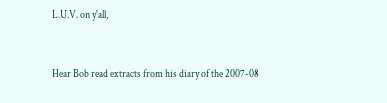L.U.V. on y'all,


Hear Bob read extracts from his diary of the 2007-08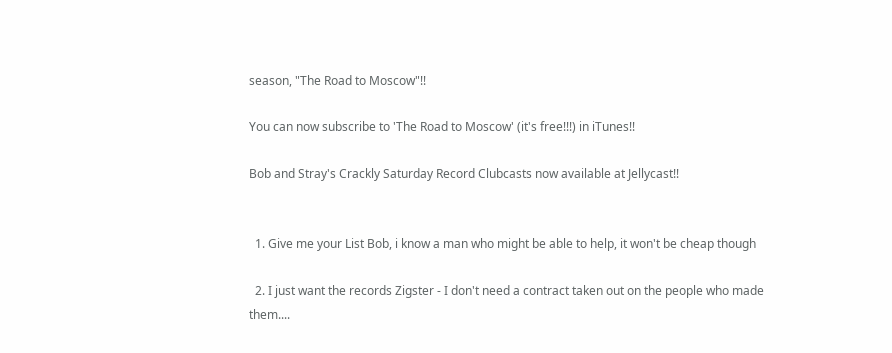season, "The Road to Moscow"!!

You can now subscribe to 'The Road to Moscow' (it's free!!!) in iTunes!!

Bob and Stray's Crackly Saturday Record Clubcasts now available at Jellycast!!


  1. Give me your List Bob, i know a man who might be able to help, it won't be cheap though

  2. I just want the records Zigster - I don't need a contract taken out on the people who made them....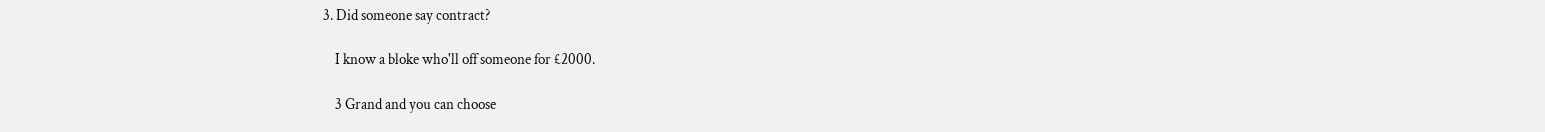3. Did someone say contract?

    I know a bloke who'll off someone for £2000.

    3 Grand and you can choose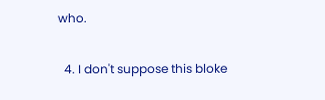who.

  4. I don't suppose this bloke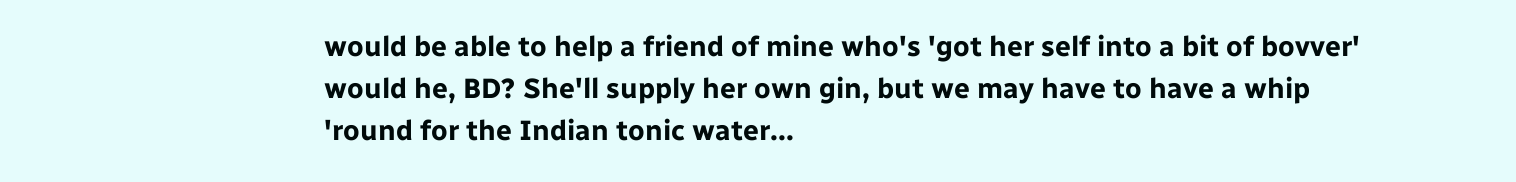would be able to help a friend of mine who's 'got her self into a bit of bovver' would he, BD? She'll supply her own gin, but we may have to have a whip 'round for the Indian tonic water...